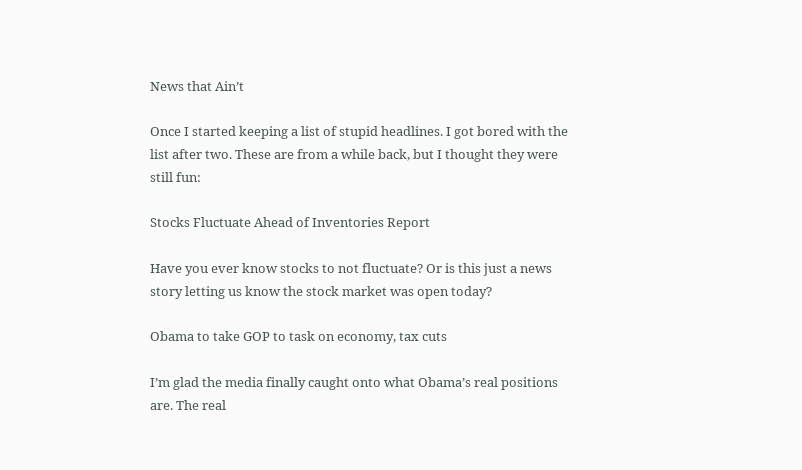News that Ain’t

Once I started keeping a list of stupid headlines. I got bored with the list after two. These are from a while back, but I thought they were still fun:

Stocks Fluctuate Ahead of Inventories Report

Have you ever know stocks to not fluctuate? Or is this just a news story letting us know the stock market was open today?

Obama to take GOP to task on economy, tax cuts

I’m glad the media finally caught onto what Obama’s real positions are. The real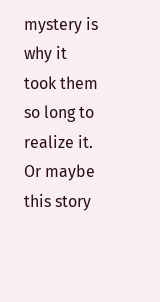mystery is why it took them so long to realize it. Or maybe this story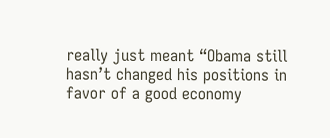really just meant “Obama still hasn’t changed his positions in favor of a good economy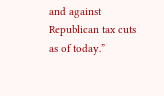and against Republican tax cuts as of today.”